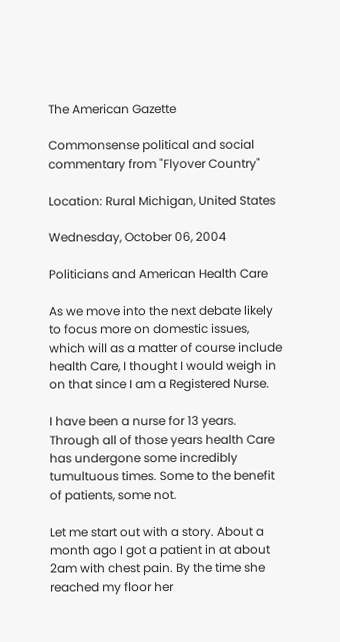The American Gazette

Commonsense political and social commentary from "Flyover Country"

Location: Rural Michigan, United States

Wednesday, October 06, 2004

Politicians and American Health Care

As we move into the next debate likely to focus more on domestic issues, which will as a matter of course include health Care, I thought I would weigh in on that since I am a Registered Nurse.

I have been a nurse for 13 years. Through all of those years health Care has undergone some incredibly tumultuous times. Some to the benefit of patients, some not.

Let me start out with a story. About a month ago I got a patient in at about 2am with chest pain. By the time she reached my floor her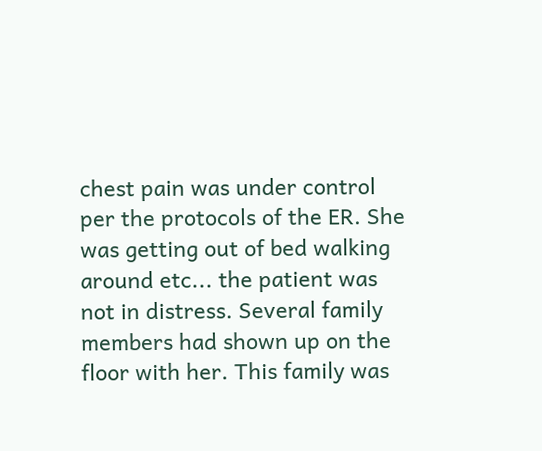chest pain was under control per the protocols of the ER. She was getting out of bed walking around etc... the patient was not in distress. Several family members had shown up on the floor with her. This family was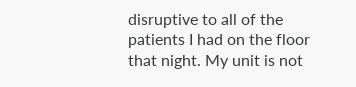disruptive to all of the patients I had on the floor that night. My unit is not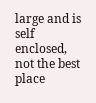large and is self enclosed, not the best place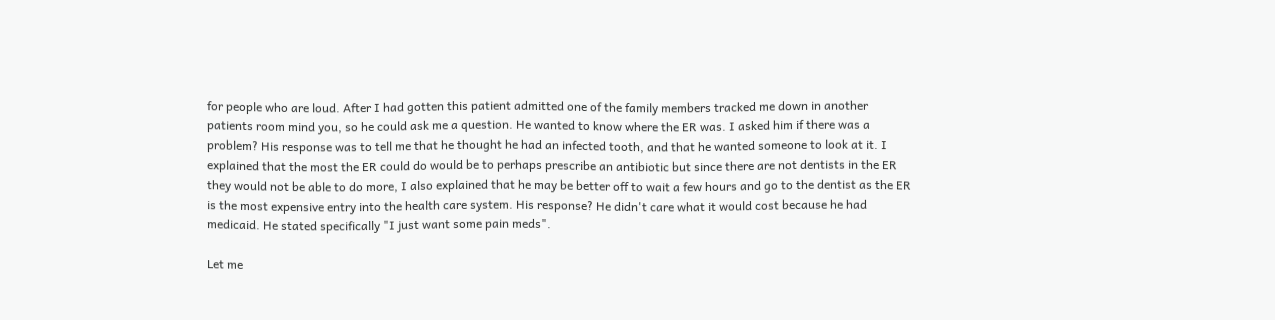for people who are loud. After I had gotten this patient admitted one of the family members tracked me down in another patients room mind you, so he could ask me a question. He wanted to know where the ER was. I asked him if there was a problem? His response was to tell me that he thought he had an infected tooth, and that he wanted someone to look at it. I explained that the most the ER could do would be to perhaps prescribe an antibiotic but since there are not dentists in the ER they would not be able to do more, I also explained that he may be better off to wait a few hours and go to the dentist as the ER is the most expensive entry into the health care system. His response? He didn't care what it would cost because he had medicaid. He stated specifically "I just want some pain meds".

Let me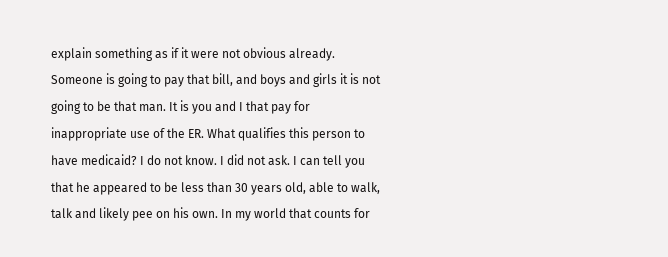explain something as if it were not obvious already. Someone is going to pay that bill, and boys and girls it is not going to be that man. It is you and I that pay for inappropriate use of the ER. What qualifies this person to have medicaid? I do not know. I did not ask. I can tell you that he appeared to be less than 30 years old, able to walk, talk and likely pee on his own. In my world that counts for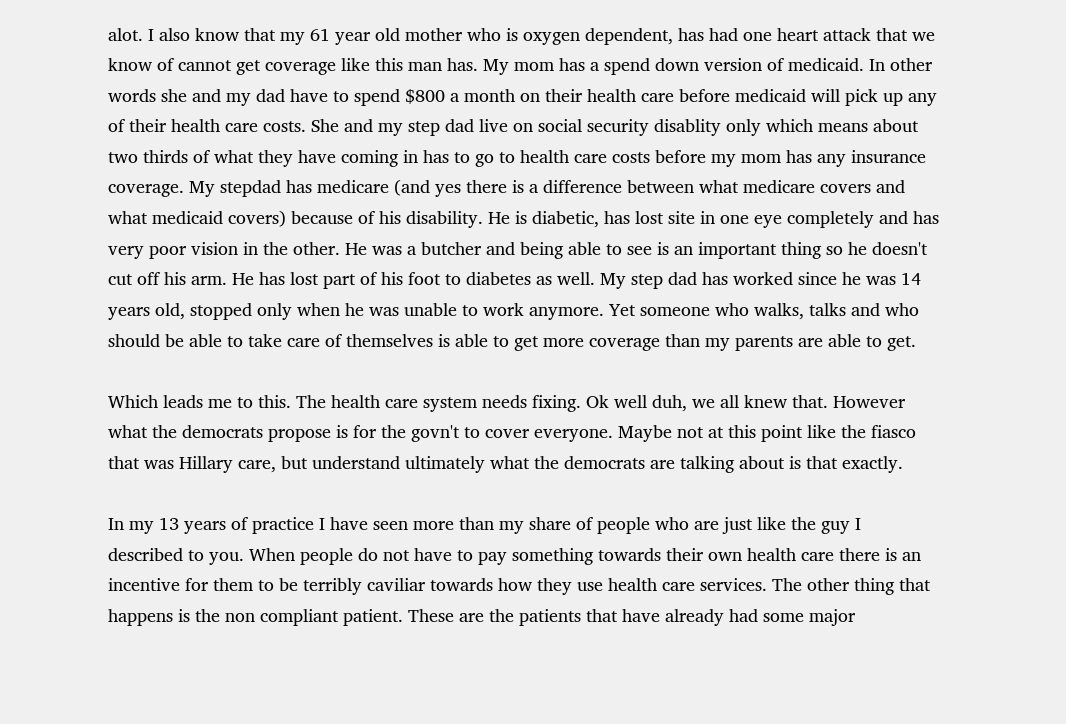alot. I also know that my 61 year old mother who is oxygen dependent, has had one heart attack that we know of cannot get coverage like this man has. My mom has a spend down version of medicaid. In other words she and my dad have to spend $800 a month on their health care before medicaid will pick up any of their health care costs. She and my step dad live on social security disablity only which means about two thirds of what they have coming in has to go to health care costs before my mom has any insurance coverage. My stepdad has medicare (and yes there is a difference between what medicare covers and what medicaid covers) because of his disability. He is diabetic, has lost site in one eye completely and has very poor vision in the other. He was a butcher and being able to see is an important thing so he doesn't cut off his arm. He has lost part of his foot to diabetes as well. My step dad has worked since he was 14 years old, stopped only when he was unable to work anymore. Yet someone who walks, talks and who should be able to take care of themselves is able to get more coverage than my parents are able to get.

Which leads me to this. The health care system needs fixing. Ok well duh, we all knew that. However what the democrats propose is for the govn't to cover everyone. Maybe not at this point like the fiasco that was Hillary care, but understand ultimately what the democrats are talking about is that exactly.

In my 13 years of practice I have seen more than my share of people who are just like the guy I described to you. When people do not have to pay something towards their own health care there is an incentive for them to be terribly caviliar towards how they use health care services. The other thing that happens is the non compliant patient. These are the patients that have already had some major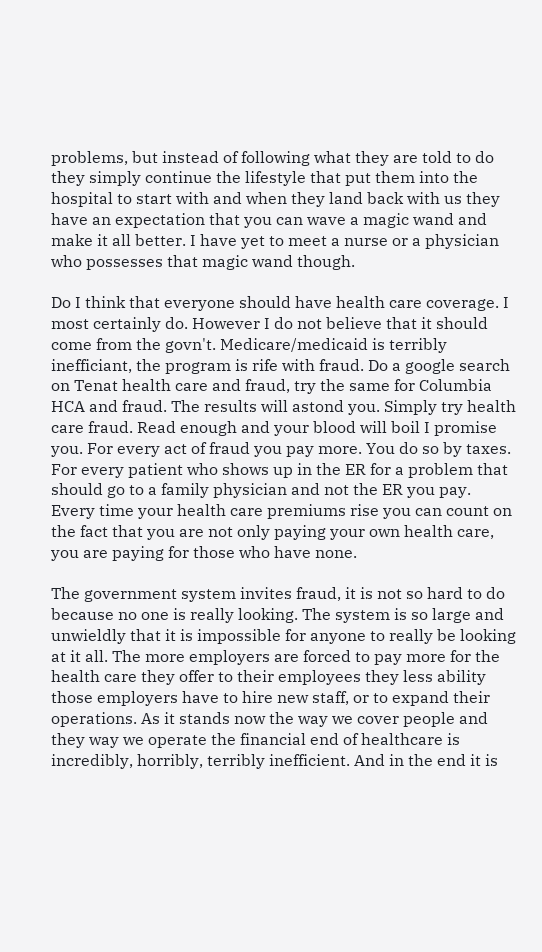problems, but instead of following what they are told to do they simply continue the lifestyle that put them into the hospital to start with and when they land back with us they have an expectation that you can wave a magic wand and make it all better. I have yet to meet a nurse or a physician who possesses that magic wand though.

Do I think that everyone should have health care coverage. I most certainly do. However I do not believe that it should come from the govn't. Medicare/medicaid is terribly inefficiant, the program is rife with fraud. Do a google search on Tenat health care and fraud, try the same for Columbia HCA and fraud. The results will astond you. Simply try health care fraud. Read enough and your blood will boil I promise you. For every act of fraud you pay more. You do so by taxes. For every patient who shows up in the ER for a problem that should go to a family physician and not the ER you pay. Every time your health care premiums rise you can count on the fact that you are not only paying your own health care, you are paying for those who have none.

The government system invites fraud, it is not so hard to do because no one is really looking. The system is so large and unwieldly that it is impossible for anyone to really be looking at it all. The more employers are forced to pay more for the health care they offer to their employees they less ability those employers have to hire new staff, or to expand their operations. As it stands now the way we cover people and they way we operate the financial end of healthcare is incredibly, horribly, terribly inefficient. And in the end it is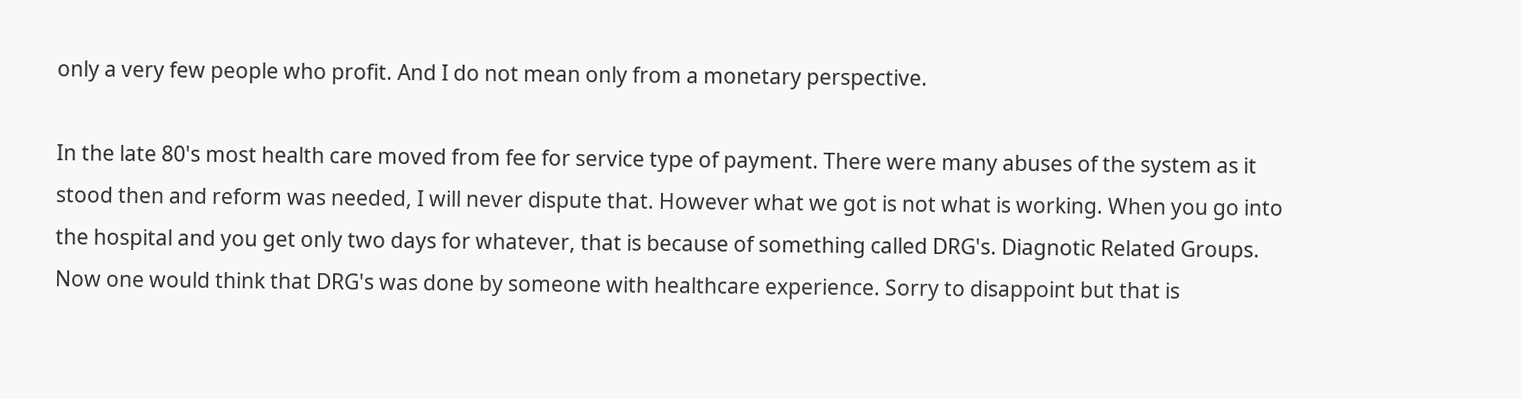only a very few people who profit. And I do not mean only from a monetary perspective.

In the late 80's most health care moved from fee for service type of payment. There were many abuses of the system as it stood then and reform was needed, I will never dispute that. However what we got is not what is working. When you go into the hospital and you get only two days for whatever, that is because of something called DRG's. Diagnotic Related Groups. Now one would think that DRG's was done by someone with healthcare experience. Sorry to disappoint but that is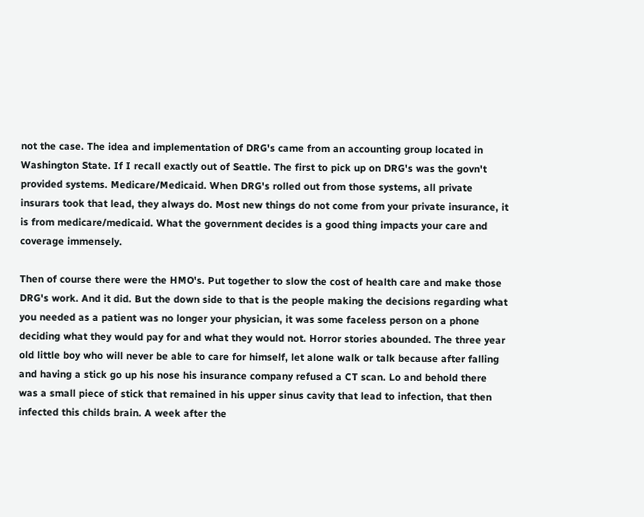not the case. The idea and implementation of DRG's came from an accounting group located in Washington State. If I recall exactly out of Seattle. The first to pick up on DRG's was the govn't provided systems. Medicare/Medicaid. When DRG's rolled out from those systems, all private insurars took that lead, they always do. Most new things do not come from your private insurance, it is from medicare/medicaid. What the government decides is a good thing impacts your care and coverage immensely.

Then of course there were the HMO's. Put together to slow the cost of health care and make those DRG's work. And it did. But the down side to that is the people making the decisions regarding what you needed as a patient was no longer your physician, it was some faceless person on a phone deciding what they would pay for and what they would not. Horror stories abounded. The three year old little boy who will never be able to care for himself, let alone walk or talk because after falling and having a stick go up his nose his insurance company refused a CT scan. Lo and behold there was a small piece of stick that remained in his upper sinus cavity that lead to infection, that then infected this childs brain. A week after the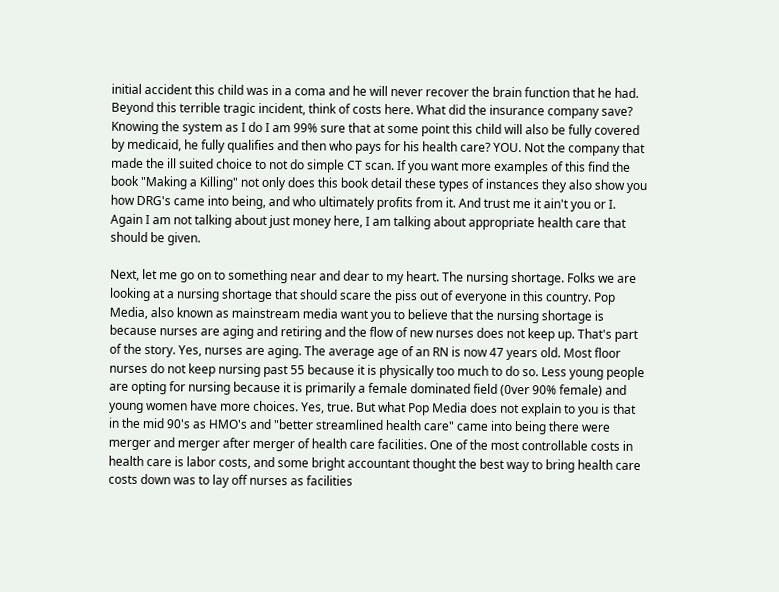initial accident this child was in a coma and he will never recover the brain function that he had. Beyond this terrible tragic incident, think of costs here. What did the insurance company save? Knowing the system as I do I am 99% sure that at some point this child will also be fully covered by medicaid, he fully qualifies and then who pays for his health care? YOU. Not the company that made the ill suited choice to not do simple CT scan. If you want more examples of this find the book "Making a Killing" not only does this book detail these types of instances they also show you how DRG's came into being, and who ultimately profits from it. And trust me it ain't you or I. Again I am not talking about just money here, I am talking about appropriate health care that should be given.

Next, let me go on to something near and dear to my heart. The nursing shortage. Folks we are looking at a nursing shortage that should scare the piss out of everyone in this country. Pop Media, also known as mainstream media want you to believe that the nursing shortage is because nurses are aging and retiring and the flow of new nurses does not keep up. That's part of the story. Yes, nurses are aging. The average age of an RN is now 47 years old. Most floor nurses do not keep nursing past 55 because it is physically too much to do so. Less young people are opting for nursing because it is primarily a female dominated field (0ver 90% female) and young women have more choices. Yes, true. But what Pop Media does not explain to you is that in the mid 90's as HMO's and "better streamlined health care" came into being there were merger and merger after merger of health care facilities. One of the most controllable costs in health care is labor costs, and some bright accountant thought the best way to bring health care costs down was to lay off nurses as facilities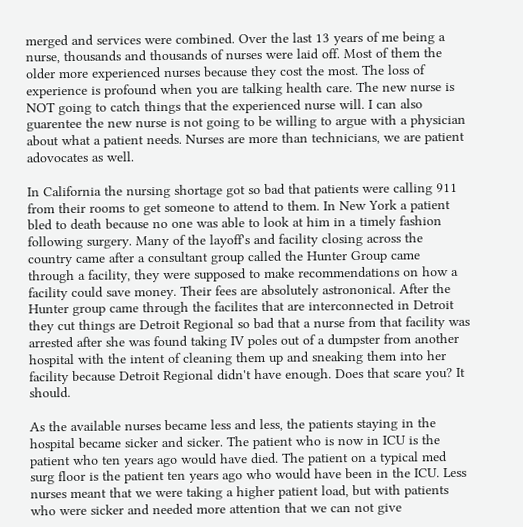merged and services were combined. Over the last 13 years of me being a nurse, thousands and thousands of nurses were laid off. Most of them the older more experienced nurses because they cost the most. The loss of experience is profound when you are talking health care. The new nurse is NOT going to catch things that the experienced nurse will. I can also guarentee the new nurse is not going to be willing to argue with a physician about what a patient needs. Nurses are more than technicians, we are patient adovocates as well.

In California the nursing shortage got so bad that patients were calling 911 from their rooms to get someone to attend to them. In New York a patient bled to death because no one was able to look at him in a timely fashion following surgery. Many of the layoff's and facility closing across the country came after a consultant group called the Hunter Group came through a facility, they were supposed to make recommendations on how a facility could save money. Their fees are absolutely astrononical. After the Hunter group came through the facilites that are interconnected in Detroit they cut things are Detroit Regional so bad that a nurse from that facility was arrested after she was found taking IV poles out of a dumpster from another hospital with the intent of cleaning them up and sneaking them into her facility because Detroit Regional didn't have enough. Does that scare you? It should.

As the available nurses became less and less, the patients staying in the hospital became sicker and sicker. The patient who is now in ICU is the patient who ten years ago would have died. The patient on a typical med surg floor is the patient ten years ago who would have been in the ICU. Less nurses meant that we were taking a higher patient load, but with patients who were sicker and needed more attention that we can not give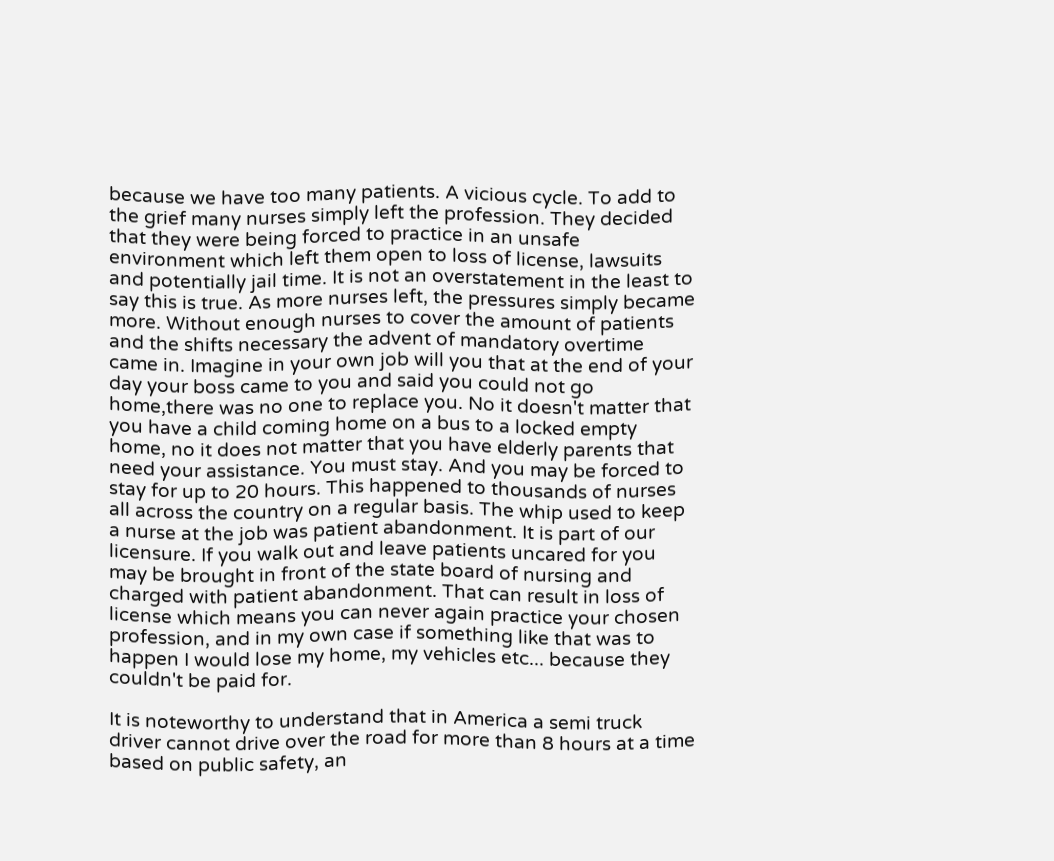because we have too many patients. A vicious cycle. To add to the grief many nurses simply left the profession. They decided that they were being forced to practice in an unsafe environment which left them open to loss of license, lawsuits and potentially jail time. It is not an overstatement in the least to say this is true. As more nurses left, the pressures simply became more. Without enough nurses to cover the amount of patients and the shifts necessary the advent of mandatory overtime came in. Imagine in your own job will you that at the end of your day your boss came to you and said you could not go home,there was no one to replace you. No it doesn't matter that you have a child coming home on a bus to a locked empty home, no it does not matter that you have elderly parents that need your assistance. You must stay. And you may be forced to stay for up to 20 hours. This happened to thousands of nurses all across the country on a regular basis. The whip used to keep a nurse at the job was patient abandonment. It is part of our licensure. If you walk out and leave patients uncared for you may be brought in front of the state board of nursing and charged with patient abandonment. That can result in loss of license which means you can never again practice your chosen profession, and in my own case if something like that was to happen I would lose my home, my vehicles etc... because they couldn't be paid for.

It is noteworthy to understand that in America a semi truck driver cannot drive over the road for more than 8 hours at a time based on public safety, an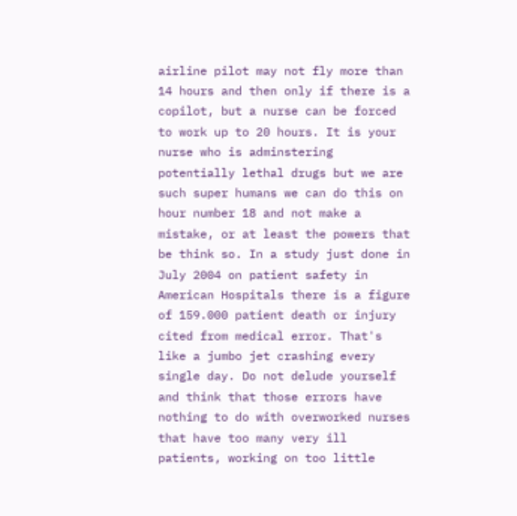airline pilot may not fly more than 14 hours and then only if there is a copilot, but a nurse can be forced to work up to 20 hours. It is your nurse who is adminstering potentially lethal drugs but we are such super humans we can do this on hour number 18 and not make a mistake, or at least the powers that be think so. In a study just done in July 2004 on patient safety in American Hospitals there is a figure of 159.000 patient death or injury cited from medical error. That's like a jumbo jet crashing every single day. Do not delude yourself and think that those errors have nothing to do with overworked nurses that have too many very ill patients, working on too little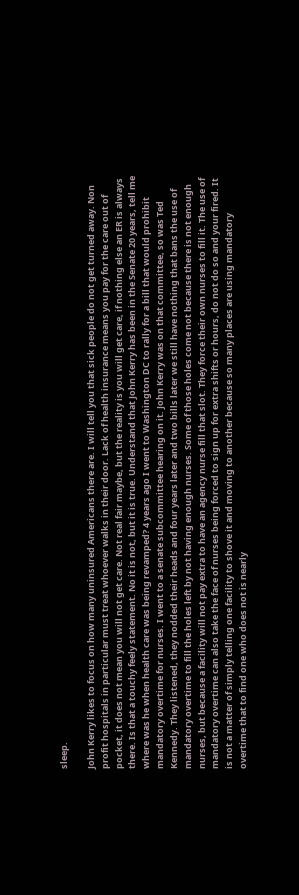sleep.

John Kerry likes to focus on how many uninsured Americans there are. I will tell you that sick people do not get turned away. Non profit hospitals in particular must treat whoever walks in their door. Lack of health insurance means you pay for the care out of pocket, it does not mean you will not get care. Not real fair maybe, but the reality is you will get care, if nothing else an ER is always there. Is that a touchy feely statement. No it is not, but it is true. Understand that John Kerry has been in the Senate 20 years, tell me where was he when health care was being revamped? 4 years ago I went to Washington DC to rally for a bill that would prohibit mandatory overtime for nurses. I went to a senate subcommittee hearing on it. John Kerry was on that committee, so was Ted Kennedy. They listened, they nodded their heads and four years later and two bills later we still have nothing that bans the use of mandatory overtime to fill the holes left by not having enough nurses. Some of those holes come not because there is not enough nurses, but because a facility will not pay extra to have an agency nurse fill that slot. They force their own nurses to fill it. The use of mandatory overtime can also take the face of nurses being forced to sign up for extra shifts or hours, do not do so and your fired. It is not a matter of simply telling one facility to shove it and moving to another because so many places are using mandatory overtime that to find one who does not is nearly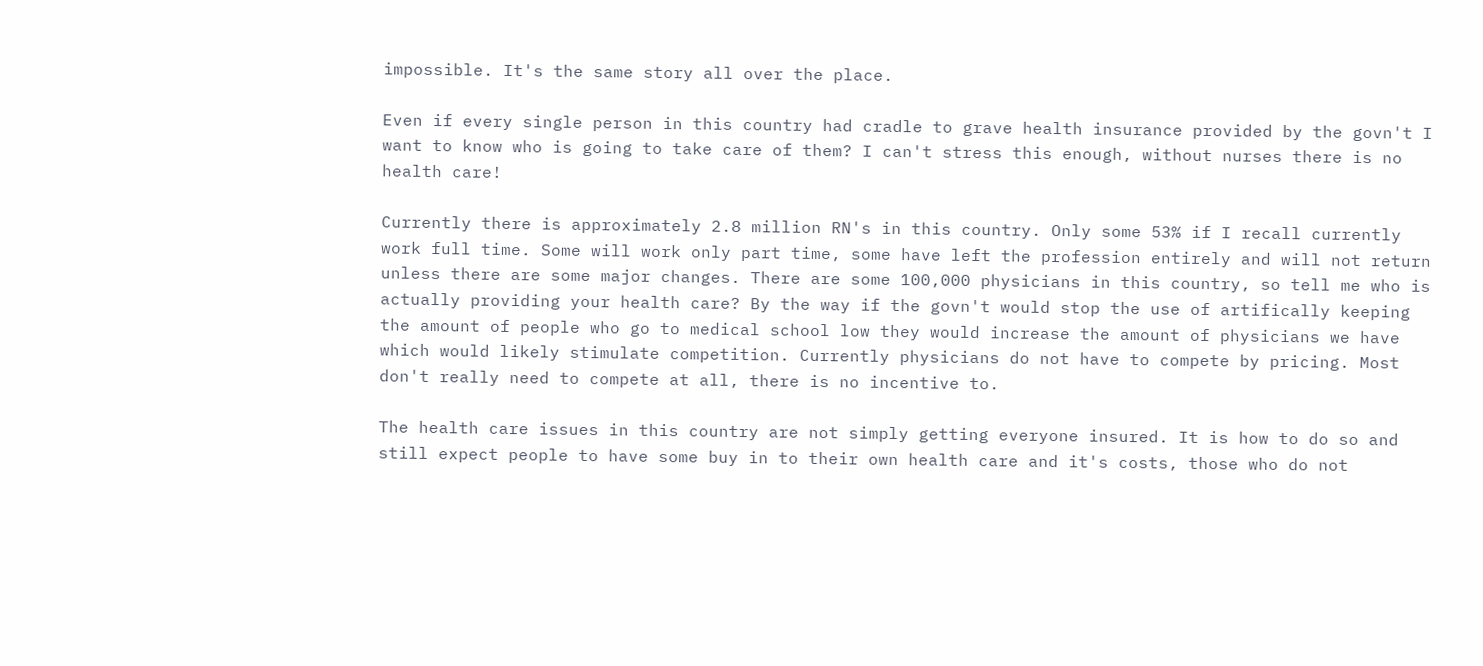impossible. It's the same story all over the place.

Even if every single person in this country had cradle to grave health insurance provided by the govn't I want to know who is going to take care of them? I can't stress this enough, without nurses there is no health care!

Currently there is approximately 2.8 million RN's in this country. Only some 53% if I recall currently work full time. Some will work only part time, some have left the profession entirely and will not return unless there are some major changes. There are some 100,000 physicians in this country, so tell me who is actually providing your health care? By the way if the govn't would stop the use of artifically keeping the amount of people who go to medical school low they would increase the amount of physicians we have which would likely stimulate competition. Currently physicians do not have to compete by pricing. Most don't really need to compete at all, there is no incentive to.

The health care issues in this country are not simply getting everyone insured. It is how to do so and still expect people to have some buy in to their own health care and it's costs, those who do not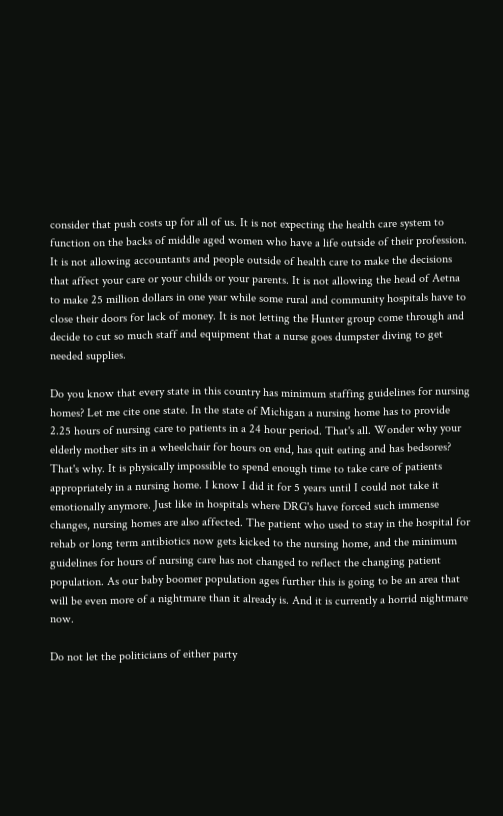consider that push costs up for all of us. It is not expecting the health care system to function on the backs of middle aged women who have a life outside of their profession. It is not allowing accountants and people outside of health care to make the decisions that affect your care or your childs or your parents. It is not allowing the head of Aetna to make 25 million dollars in one year while some rural and community hospitals have to close their doors for lack of money. It is not letting the Hunter group come through and decide to cut so much staff and equipment that a nurse goes dumpster diving to get needed supplies.

Do you know that every state in this country has minimum staffing guidelines for nursing homes? Let me cite one state. In the state of Michigan a nursing home has to provide 2.25 hours of nursing care to patients in a 24 hour period. That's all. Wonder why your elderly mother sits in a wheelchair for hours on end, has quit eating and has bedsores? That's why. It is physically impossible to spend enough time to take care of patients appropriately in a nursing home. I know I did it for 5 years until I could not take it emotionally anymore. Just like in hospitals where DRG's have forced such immense changes, nursing homes are also affected. The patient who used to stay in the hospital for rehab or long term antibiotics now gets kicked to the nursing home, and the minimum guidelines for hours of nursing care has not changed to reflect the changing patient population. As our baby boomer population ages further this is going to be an area that will be even more of a nightmare than it already is. And it is currently a horrid nightmare now.

Do not let the politicians of either party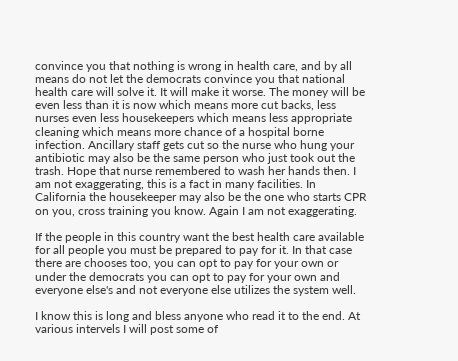convince you that nothing is wrong in health care, and by all means do not let the democrats convince you that national health care will solve it. It will make it worse. The money will be even less than it is now which means more cut backs, less nurses even less housekeepers which means less appropriate cleaning which means more chance of a hospital borne infection. Ancillary staff gets cut so the nurse who hung your antibiotic may also be the same person who just took out the trash. Hope that nurse remembered to wash her hands then. I am not exaggerating, this is a fact in many facilities. In California the housekeeper may also be the one who starts CPR on you, cross training you know. Again I am not exaggerating.

If the people in this country want the best health care available for all people you must be prepared to pay for it. In that case there are chooses too, you can opt to pay for your own or under the democrats you can opt to pay for your own and everyone else's and not everyone else utilizes the system well.

I know this is long and bless anyone who read it to the end. At various intervels I will post some of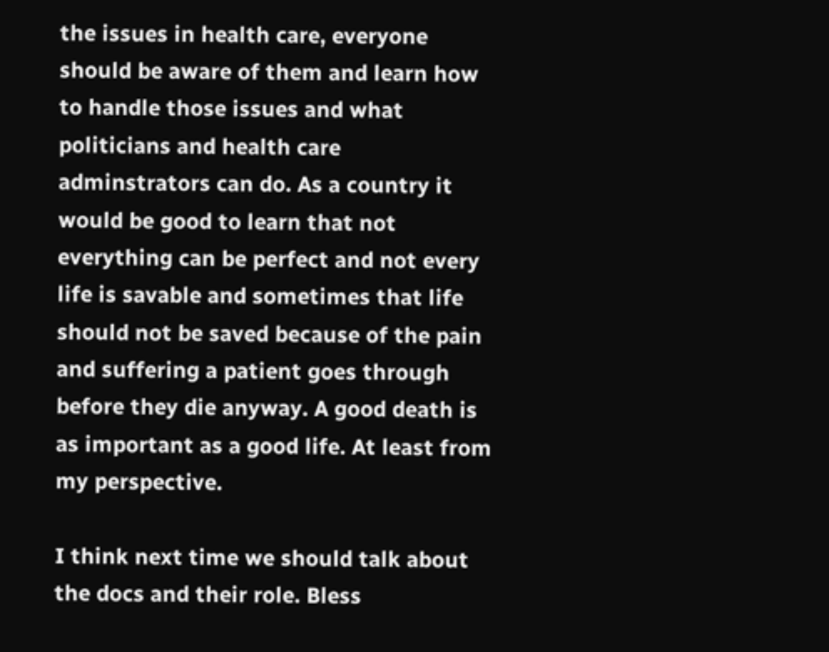the issues in health care, everyone should be aware of them and learn how to handle those issues and what politicians and health care adminstrators can do. As a country it would be good to learn that not everything can be perfect and not every life is savable and sometimes that life should not be saved because of the pain and suffering a patient goes through before they die anyway. A good death is as important as a good life. At least from my perspective.

I think next time we should talk about the docs and their role. Bless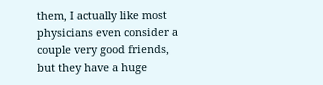them, I actually like most physicians even consider a couple very good friends, but they have a huge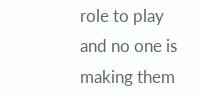role to play and no one is making them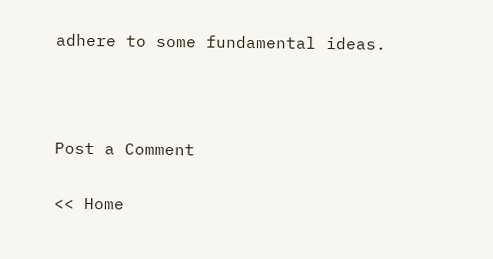adhere to some fundamental ideas.



Post a Comment

<< Home